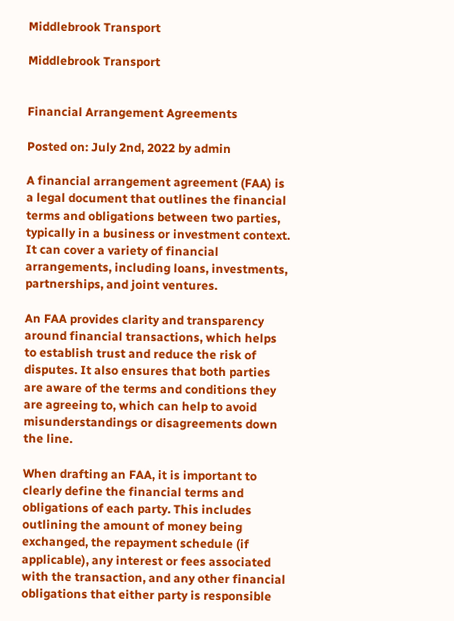Middlebrook Transport

Middlebrook Transport


Financial Arrangement Agreements

Posted on: July 2nd, 2022 by admin

A financial arrangement agreement (FAA) is a legal document that outlines the financial terms and obligations between two parties, typically in a business or investment context. It can cover a variety of financial arrangements, including loans, investments, partnerships, and joint ventures.

An FAA provides clarity and transparency around financial transactions, which helps to establish trust and reduce the risk of disputes. It also ensures that both parties are aware of the terms and conditions they are agreeing to, which can help to avoid misunderstandings or disagreements down the line.

When drafting an FAA, it is important to clearly define the financial terms and obligations of each party. This includes outlining the amount of money being exchanged, the repayment schedule (if applicable), any interest or fees associated with the transaction, and any other financial obligations that either party is responsible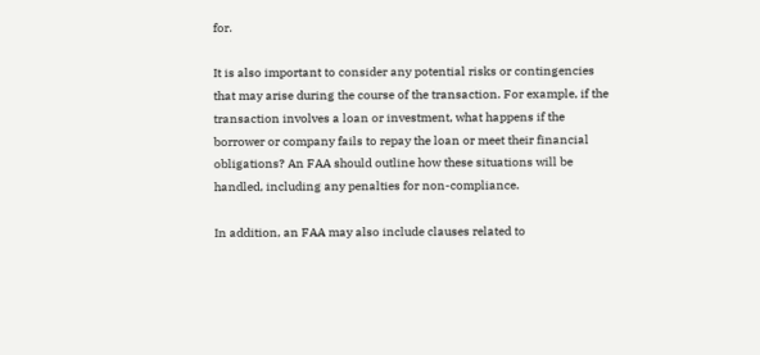for.

It is also important to consider any potential risks or contingencies that may arise during the course of the transaction. For example, if the transaction involves a loan or investment, what happens if the borrower or company fails to repay the loan or meet their financial obligations? An FAA should outline how these situations will be handled, including any penalties for non-compliance.

In addition, an FAA may also include clauses related to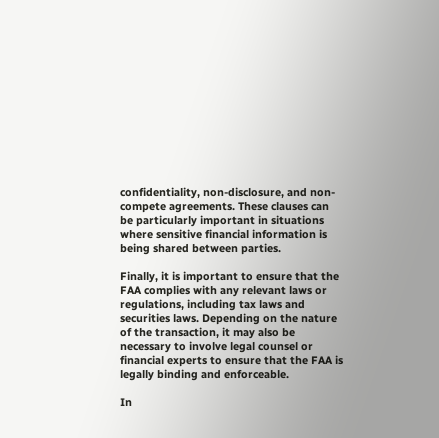confidentiality, non-disclosure, and non-compete agreements. These clauses can be particularly important in situations where sensitive financial information is being shared between parties.

Finally, it is important to ensure that the FAA complies with any relevant laws or regulations, including tax laws and securities laws. Depending on the nature of the transaction, it may also be necessary to involve legal counsel or financial experts to ensure that the FAA is legally binding and enforceable.

In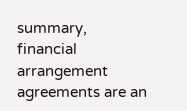summary, financial arrangement agreements are an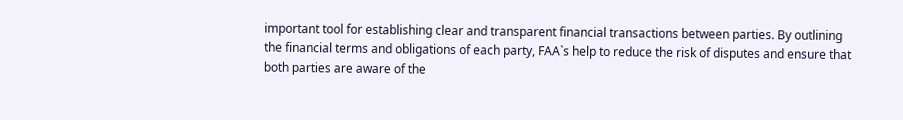important tool for establishing clear and transparent financial transactions between parties. By outlining the financial terms and obligations of each party, FAA`s help to reduce the risk of disputes and ensure that both parties are aware of the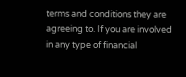terms and conditions they are agreeing to. If you are involved in any type of financial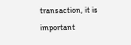transaction, it is important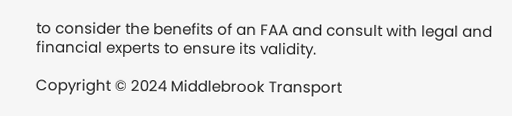to consider the benefits of an FAA and consult with legal and financial experts to ensure its validity.

Copyright © 2024 Middlebrook Transport